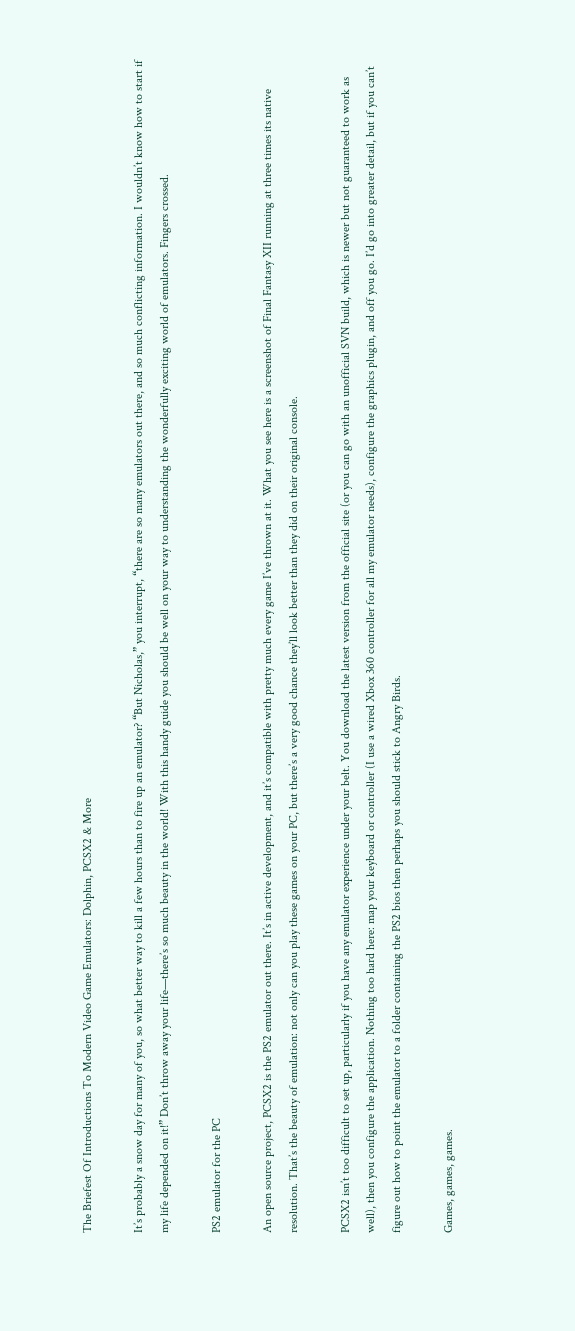The Briefest Of Introductions To Modern Video Game Emulators: Dolphin, PCSX2 & More

It’s probably a snow day for many of you, so what better way to kill a few hours than to fire up an emulator? “But Nicholas,” you interrupt, “there are so many emulators out there, and so much conflicting information. I wouldn’t know how to start if my life depended on it!” Don’t throw away your life—there’s so much beauty in the world! With this handy guide you should be well on your way to understanding the wonderfully exciting world of emulators. Fingers crossed.

PS2 emulator for the PC

An open source project, PCSX2 is the PS2 emulator out there. It’s in active development, and it’s compatible with pretty much every game I’ve thrown at it. What you see here is a screenshot of Final Fantasy XII running at three times its native resolution. That’s the beauty of emulation: not only can you play these games on your PC, but there’s a very good chance they’ll look better than they did on their original console.

PCSX2 isn’t too difficult to set up, particularly if you have any emulator experience under your belt. You download the latest version from the official site (or you can go with an unofficial SVN build, which is newer but not guaranteed to work as well), then you configure the application. Nothing too hard here: map your keyboard or controller (I use a wired Xbox 360 controller for all my emulator needs), configure the graphics plugin, and off you go. I’d go into greater detail, but if you can’t figure out how to point the emulator to a folder containing the PS2 bios then perhaps you should stick to Angry Birds.

Games, games, games.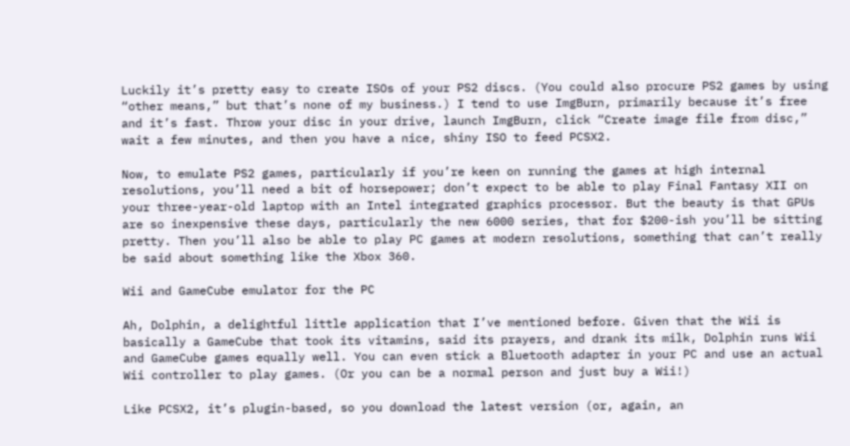Luckily it’s pretty easy to create ISOs of your PS2 discs. (You could also procure PS2 games by using “other means,” but that’s none of my business.) I tend to use ImgBurn, primarily because it’s free and it’s fast. Throw your disc in your drive, launch ImgBurn, click “Create image file from disc,” wait a few minutes, and then you have a nice, shiny ISO to feed PCSX2.

Now, to emulate PS2 games, particularly if you’re keen on running the games at high internal resolutions, you’ll need a bit of horsepower; don’t expect to be able to play Final Fantasy XII on your three-year-old laptop with an Intel integrated graphics processor. But the beauty is that GPUs are so inexpensive these days, particularly the new 6000 series, that for $200-ish you’ll be sitting pretty. Then you’ll also be able to play PC games at modern resolutions, something that can’t really be said about something like the Xbox 360.

Wii and GameCube emulator for the PC

Ah, Dolphin, a delightful little application that I’ve mentioned before. Given that the Wii is basically a GameCube that took its vitamins, said its prayers, and drank its milk, Dolphin runs Wii and GameCube games equally well. You can even stick a Bluetooth adapter in your PC and use an actual Wii controller to play games. (Or you can be a normal person and just buy a Wii!)

Like PCSX2, it’s plugin-based, so you download the latest version (or, again, an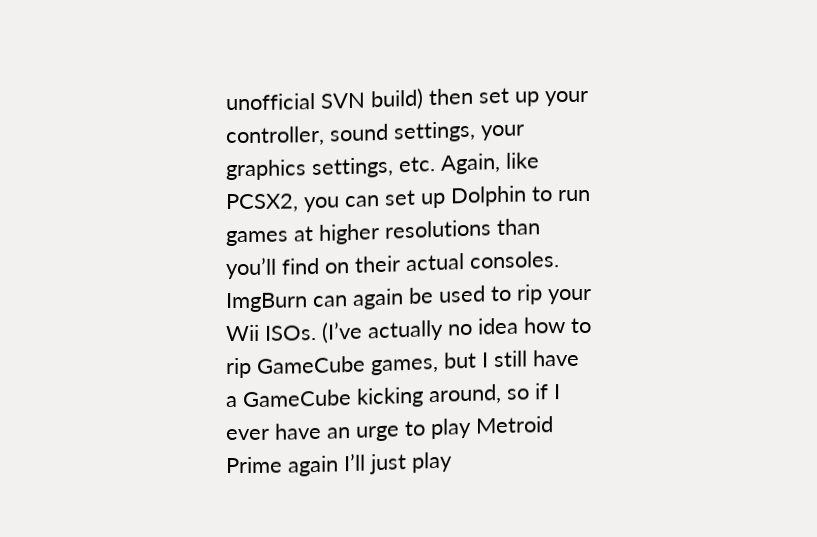unofficial SVN build) then set up your controller, sound settings, your graphics settings, etc. Again, like PCSX2, you can set up Dolphin to run games at higher resolutions than you’ll find on their actual consoles. ImgBurn can again be used to rip your Wii ISOs. (I’ve actually no idea how to rip GameCube games, but I still have a GameCube kicking around, so if I ever have an urge to play Metroid Prime again I’ll just play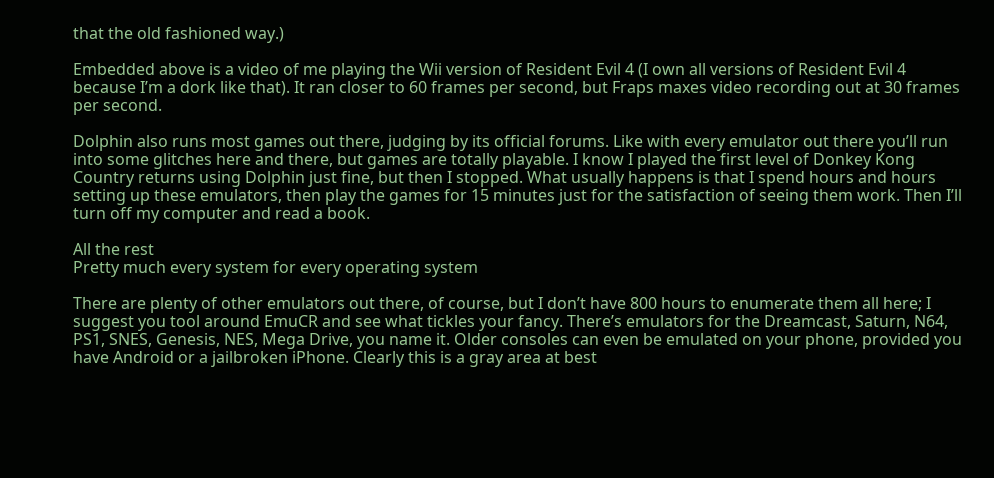that the old fashioned way.)

Embedded above is a video of me playing the Wii version of Resident Evil 4 (I own all versions of Resident Evil 4 because I’m a dork like that). It ran closer to 60 frames per second, but Fraps maxes video recording out at 30 frames per second.

Dolphin also runs most games out there, judging by its official forums. Like with every emulator out there you’ll run into some glitches here and there, but games are totally playable. I know I played the first level of Donkey Kong Country returns using Dolphin just fine, but then I stopped. What usually happens is that I spend hours and hours setting up these emulators, then play the games for 15 minutes just for the satisfaction of seeing them work. Then I’ll turn off my computer and read a book.

All the rest
Pretty much every system for every operating system

There are plenty of other emulators out there, of course, but I don’t have 800 hours to enumerate them all here; I suggest you tool around EmuCR and see what tickles your fancy. There’s emulators for the Dreamcast, Saturn, N64, PS1, SNES, Genesis, NES, Mega Drive, you name it. Older consoles can even be emulated on your phone, provided you have Android or a jailbroken iPhone. Clearly this is a gray area at best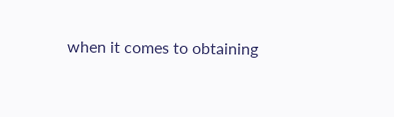when it comes to obtaining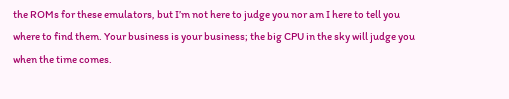the ROMs for these emulators, but I’m not here to judge you nor am I here to tell you where to find them. Your business is your business; the big CPU in the sky will judge you when the time comes.